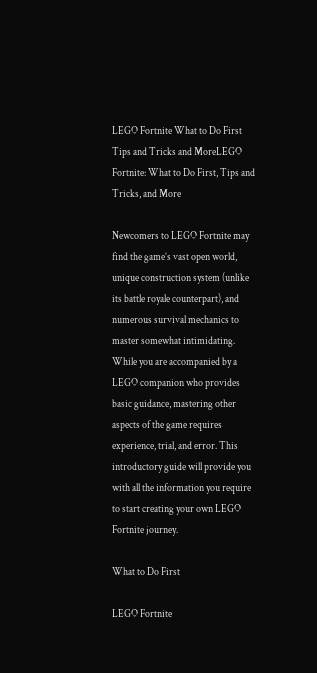LEGO Fortnite What to Do First Tips and Tricks and MoreLEGO Fortnite: What to Do First, Tips and Tricks, and More

Newcomers to LEGO Fortnite may find the game’s vast open world, unique construction system (unlike its battle royale counterpart), and numerous survival mechanics to master somewhat intimidating. While you are accompanied by a LEGO companion who provides basic guidance, mastering other aspects of the game requires experience, trial, and error. This introductory guide will provide you with all the information you require to start creating your own LEGO Fortnite journey.

What to Do First

LEGO Fortnite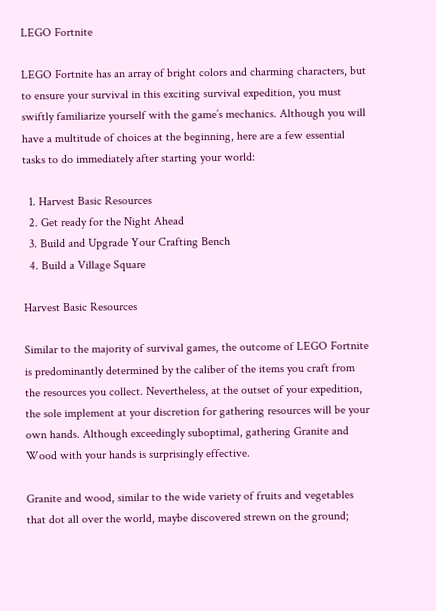LEGO Fortnite

LEGO Fortnite has an array of bright colors and charming characters, but to ensure your survival in this exciting survival expedition, you must swiftly familiarize yourself with the game’s mechanics. Although you will have a multitude of choices at the beginning, here are a few essential tasks to do immediately after starting your world:

  1. Harvest Basic Resources
  2. Get ready for the Night Ahead
  3. Build and Upgrade Your Crafting Bench
  4. Build a Village Square

Harvest Basic Resources

Similar to the majority of survival games, the outcome of LEGO Fortnite is predominantly determined by the caliber of the items you craft from the resources you collect. Nevertheless, at the outset of your expedition, the sole implement at your discretion for gathering resources will be your own hands. Although exceedingly suboptimal, gathering Granite and Wood with your hands is surprisingly effective.

Granite and wood, similar to the wide variety of fruits and vegetables that dot all over the world, maybe discovered strewn on the ground;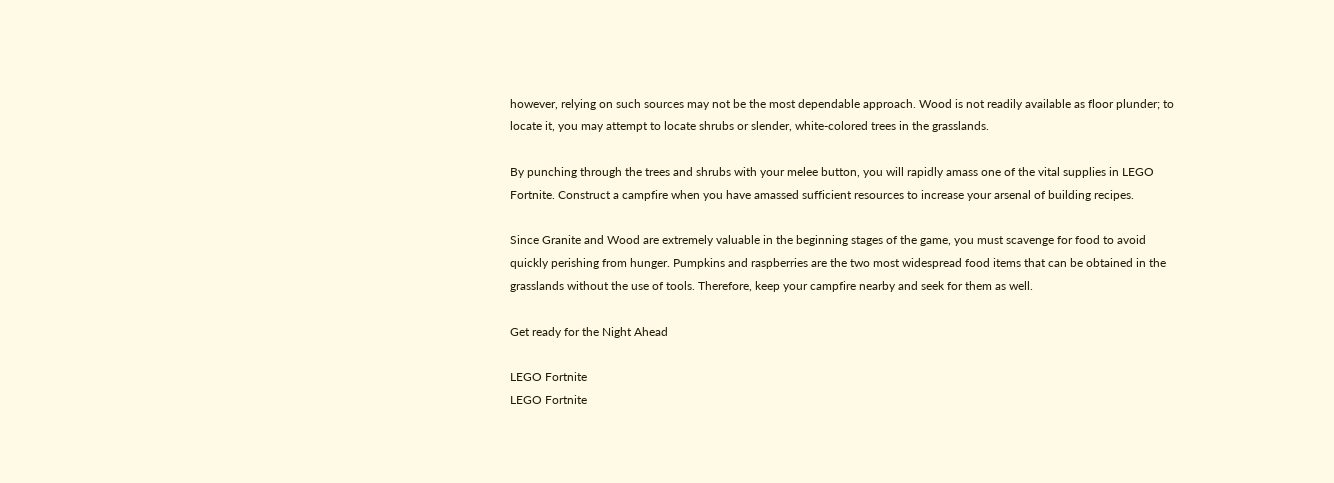however, relying on such sources may not be the most dependable approach. Wood is not readily available as floor plunder; to locate it, you may attempt to locate shrubs or slender, white-colored trees in the grasslands.

By punching through the trees and shrubs with your melee button, you will rapidly amass one of the vital supplies in LEGO Fortnite. Construct a campfire when you have amassed sufficient resources to increase your arsenal of building recipes.

Since Granite and Wood are extremely valuable in the beginning stages of the game, you must scavenge for food to avoid quickly perishing from hunger. Pumpkins and raspberries are the two most widespread food items that can be obtained in the grasslands without the use of tools. Therefore, keep your campfire nearby and seek for them as well.

Get ready for the Night Ahead

LEGO Fortnite
LEGO Fortnite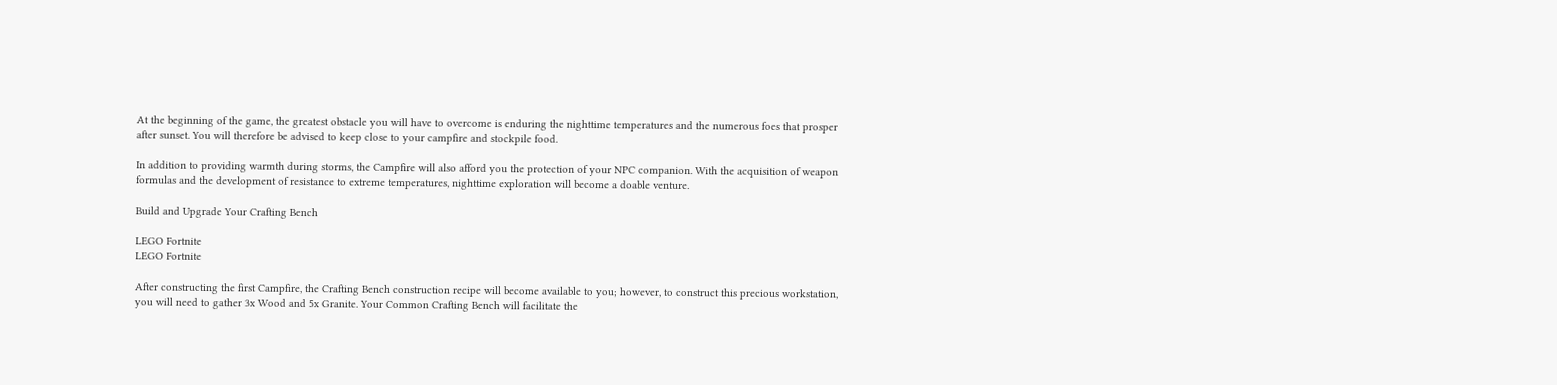At the beginning of the game, the greatest obstacle you will have to overcome is enduring the nighttime temperatures and the numerous foes that prosper after sunset. You will therefore be advised to keep close to your campfire and stockpile food.

In addition to providing warmth during storms, the Campfire will also afford you the protection of your NPC companion. With the acquisition of weapon formulas and the development of resistance to extreme temperatures, nighttime exploration will become a doable venture.

Build and Upgrade Your Crafting Bench

LEGO Fortnite
LEGO Fortnite

After constructing the first Campfire, the Crafting Bench construction recipe will become available to you; however, to construct this precious workstation, you will need to gather 3x Wood and 5x Granite. Your Common Crafting Bench will facilitate the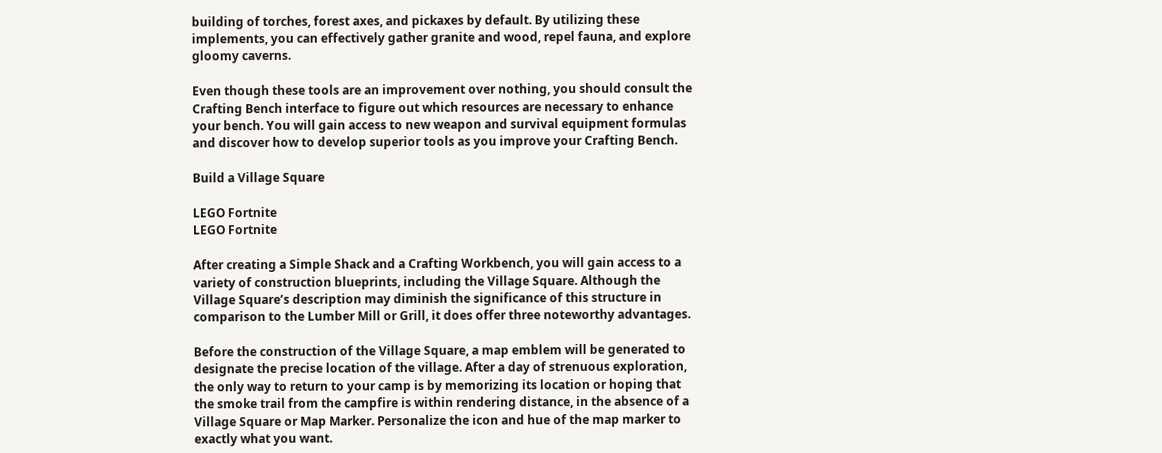building of torches, forest axes, and pickaxes by default. By utilizing these implements, you can effectively gather granite and wood, repel fauna, and explore gloomy caverns.

Even though these tools are an improvement over nothing, you should consult the Crafting Bench interface to figure out which resources are necessary to enhance your bench. You will gain access to new weapon and survival equipment formulas and discover how to develop superior tools as you improve your Crafting Bench.

Build a Village Square

LEGO Fortnite
LEGO Fortnite

After creating a Simple Shack and a Crafting Workbench, you will gain access to a variety of construction blueprints, including the Village Square. Although the Village Square’s description may diminish the significance of this structure in comparison to the Lumber Mill or Grill, it does offer three noteworthy advantages.

Before the construction of the Village Square, a map emblem will be generated to designate the precise location of the village. After a day of strenuous exploration, the only way to return to your camp is by memorizing its location or hoping that the smoke trail from the campfire is within rendering distance, in the absence of a Village Square or Map Marker. Personalize the icon and hue of the map marker to exactly what you want.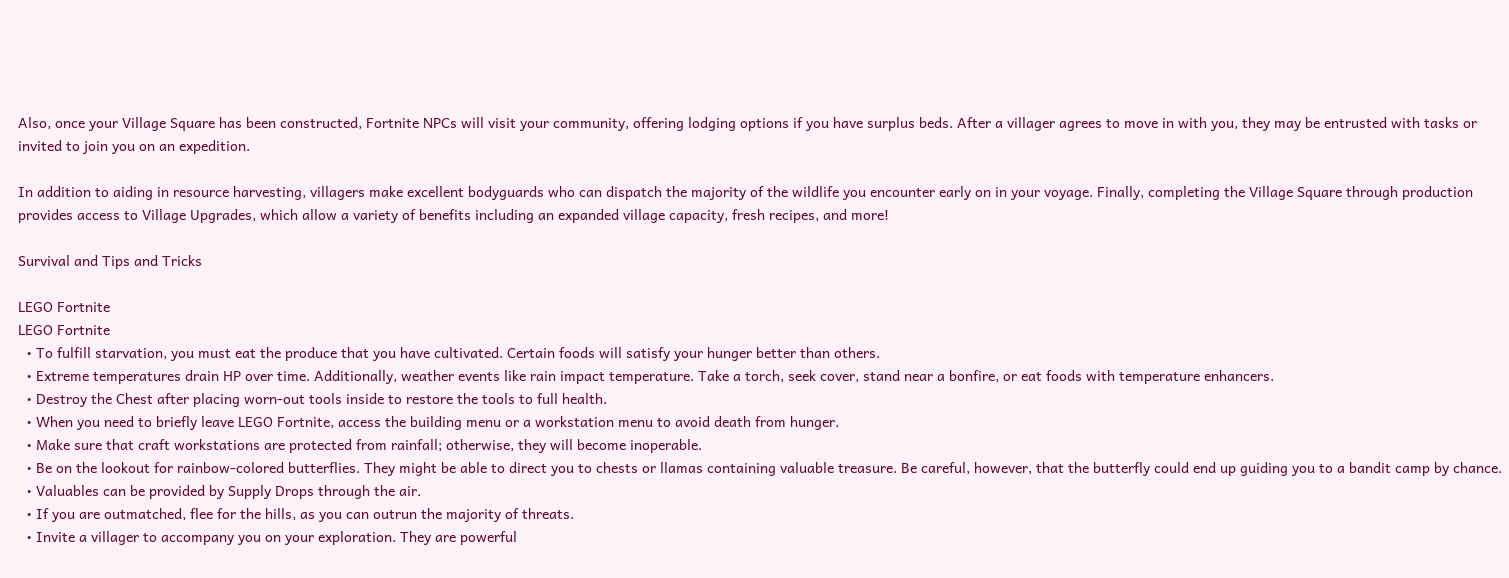Also, once your Village Square has been constructed, Fortnite NPCs will visit your community, offering lodging options if you have surplus beds. After a villager agrees to move in with you, they may be entrusted with tasks or invited to join you on an expedition.

In addition to aiding in resource harvesting, villagers make excellent bodyguards who can dispatch the majority of the wildlife you encounter early on in your voyage. Finally, completing the Village Square through production provides access to Village Upgrades, which allow a variety of benefits including an expanded village capacity, fresh recipes, and more!

Survival and Tips and Tricks

LEGO Fortnite
LEGO Fortnite
  • To fulfill starvation, you must eat the produce that you have cultivated. Certain foods will satisfy your hunger better than others.
  • Extreme temperatures drain HP over time. Additionally, weather events like rain impact temperature. Take a torch, seek cover, stand near a bonfire, or eat foods with temperature enhancers.
  • Destroy the Chest after placing worn-out tools inside to restore the tools to full health.
  • When you need to briefly leave LEGO Fortnite, access the building menu or a workstation menu to avoid death from hunger.
  • Make sure that craft workstations are protected from rainfall; otherwise, they will become inoperable.
  • Be on the lookout for rainbow-colored butterflies. They might be able to direct you to chests or llamas containing valuable treasure. Be careful, however, that the butterfly could end up guiding you to a bandit camp by chance.
  • Valuables can be provided by Supply Drops through the air.
  • If you are outmatched, flee for the hills, as you can outrun the majority of threats.
  • Invite a villager to accompany you on your exploration. They are powerful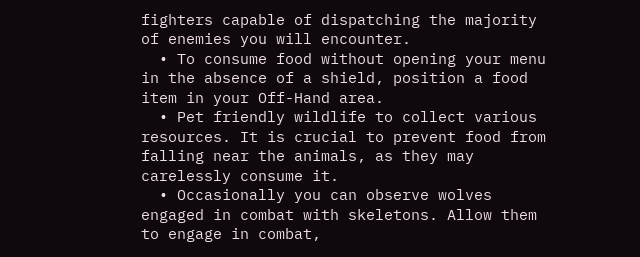fighters capable of dispatching the majority of enemies you will encounter.
  • To consume food without opening your menu in the absence of a shield, position a food item in your Off-Hand area.
  • Pet friendly wildlife to collect various resources. It is crucial to prevent food from falling near the animals, as they may carelessly consume it.
  • Occasionally you can observe wolves engaged in combat with skeletons. Allow them to engage in combat,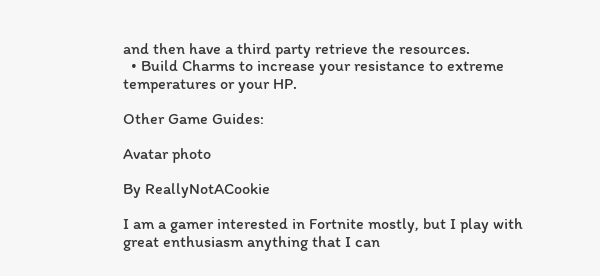and then have a third party retrieve the resources.
  • Build Charms to increase your resistance to extreme temperatures or your HP.

Other Game Guides:

Avatar photo

By ReallyNotACookie

I am a gamer interested in Fortnite mostly, but I play with great enthusiasm anything that I can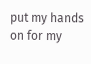put my hands on for my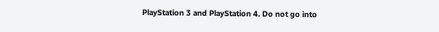PlayStation 3 and PlayStation 4. Do not go into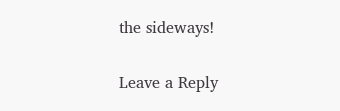the sideways!

Leave a Reply